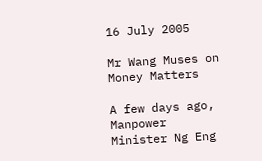16 July 2005

Mr Wang Muses on Money Matters

A few days ago, Manpower Minister Ng Eng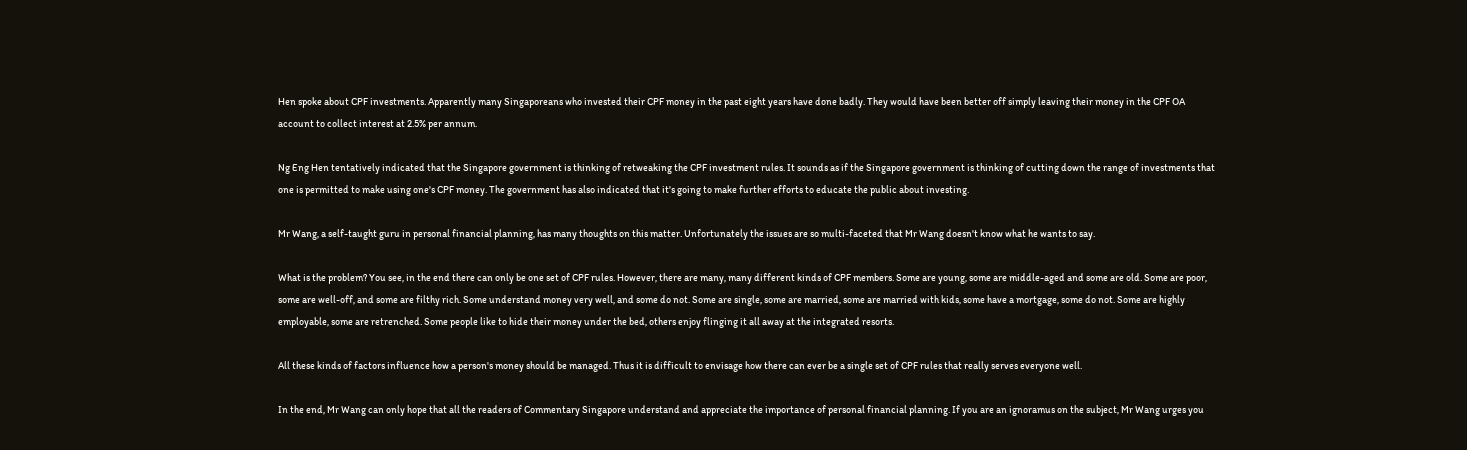Hen spoke about CPF investments. Apparently many Singaporeans who invested their CPF money in the past eight years have done badly. They would have been better off simply leaving their money in the CPF OA account to collect interest at 2.5% per annum.

Ng Eng Hen tentatively indicated that the Singapore government is thinking of retweaking the CPF investment rules. It sounds as if the Singapore government is thinking of cutting down the range of investments that one is permitted to make using one's CPF money. The government has also indicated that it's going to make further efforts to educate the public about investing.

Mr Wang, a self-taught guru in personal financial planning, has many thoughts on this matter. Unfortunately the issues are so multi-faceted that Mr Wang doesn't know what he wants to say.

What is the problem? You see, in the end there can only be one set of CPF rules. However, there are many, many different kinds of CPF members. Some are young, some are middle-aged and some are old. Some are poor, some are well-off, and some are filthy rich. Some understand money very well, and some do not. Some are single, some are married, some are married with kids, some have a mortgage, some do not. Some are highly employable, some are retrenched. Some people like to hide their money under the bed, others enjoy flinging it all away at the integrated resorts.

All these kinds of factors influence how a person's money should be managed. Thus it is difficult to envisage how there can ever be a single set of CPF rules that really serves everyone well.

In the end, Mr Wang can only hope that all the readers of Commentary Singapore understand and appreciate the importance of personal financial planning. If you are an ignoramus on the subject, Mr Wang urges you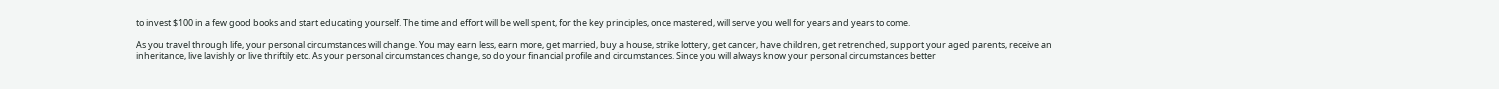to invest $100 in a few good books and start educating yourself. The time and effort will be well spent, for the key principles, once mastered, will serve you well for years and years to come.

As you travel through life, your personal circumstances will change. You may earn less, earn more, get married, buy a house, strike lottery, get cancer, have children, get retrenched, support your aged parents, receive an inheritance, live lavishly or live thriftily etc. As your personal circumstances change, so do your financial profile and circumstances. Since you will always know your personal circumstances better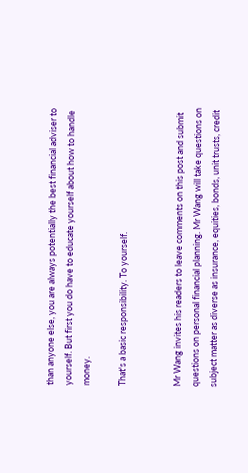than anyone else, you are always potentially the best financial adviser to yourself. But first you do have to educate yourself about how to handle money.

That's a basic responsibility. To yourself.


Mr Wang invites his readers to leave comments on this post and submit questions on personal financial planning. Mr Wang will take questions on subject matter as diverse as insurance, equities, bonds, unit trusts, credit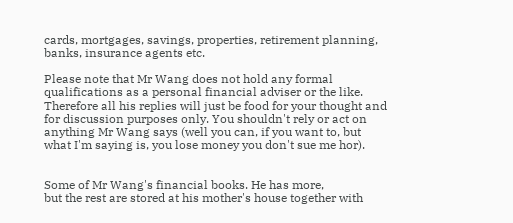cards, mortgages, savings, properties, retirement planning, banks, insurance agents etc.

Please note that Mr Wang does not hold any formal qualifications as a personal financial adviser or the like. Therefore all his replies will just be food for your thought and for discussion purposes only. You shouldn't rely or act on anything Mr Wang says (well you can, if you want to, but what I'm saying is, you lose money you don't sue me hor).


Some of Mr Wang's financial books. He has more,
but the rest are stored at his mother's house together with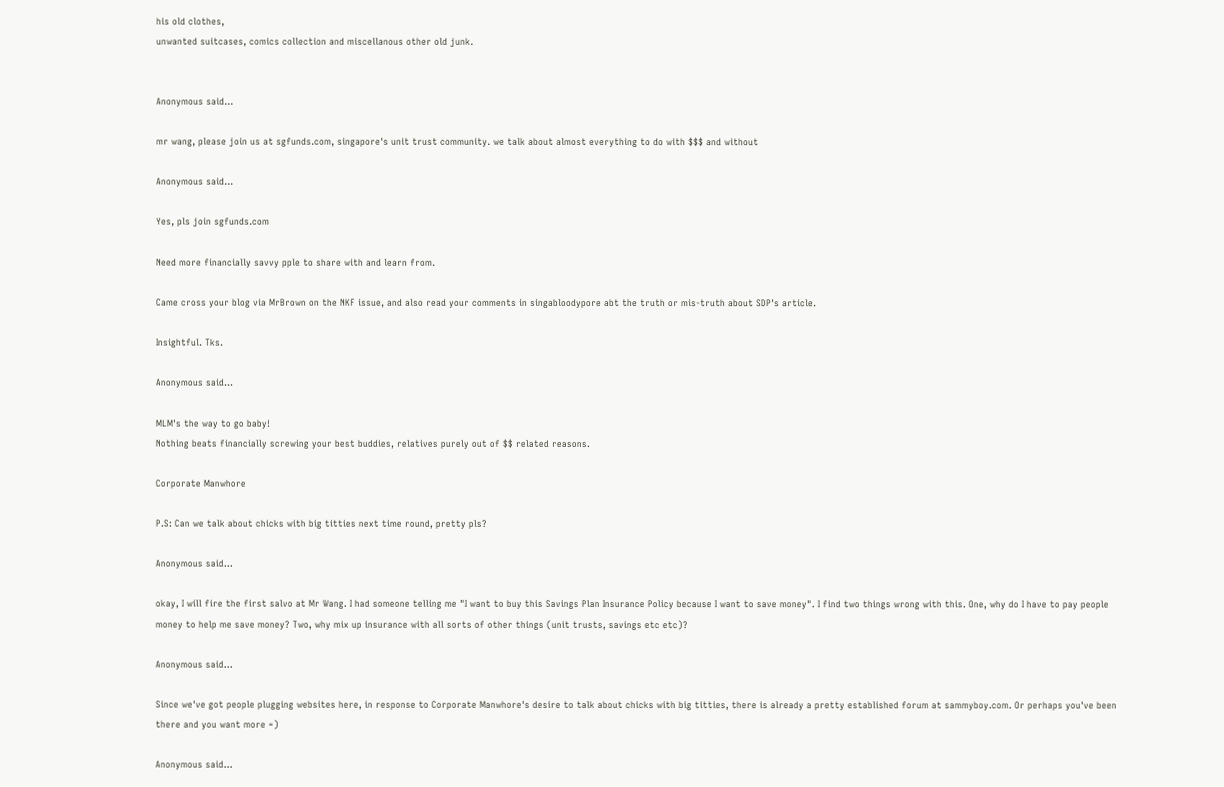his old clothes,
unwanted suitcases, comics collection and miscellanous other old junk.


Anonymous said...

mr wang, please join us at sgfunds.com, singapore's unit trust community. we talk about almost everything to do with $$$ and without

Anonymous said...

Yes, pls join sgfunds.com

Need more financially savvy pple to share with and learn from.

Came cross your blog via MrBrown on the NKF issue, and also read your comments in singabloodypore abt the truth or mis-truth about SDP's article.

Insightful. Tks.

Anonymous said...

MLM's the way to go baby!
Nothing beats financially screwing your best buddies, relatives purely out of $$ related reasons.

Corporate Manwhore

P.S: Can we talk about chicks with big titties next time round, pretty pls?

Anonymous said...

okay, I will fire the first salvo at Mr Wang. I had someone telling me "I want to buy this Savings Plan Insurance Policy because I want to save money". I find two things wrong with this. One, why do I have to pay people money to help me save money? Two, why mix up insurance with all sorts of other things (unit trusts, savings etc etc)?

Anonymous said...

Since we've got people plugging websites here, in response to Corporate Manwhore's desire to talk about chicks with big titties, there is already a pretty established forum at sammyboy.com. Or perhaps you've been there and you want more =)

Anonymous said...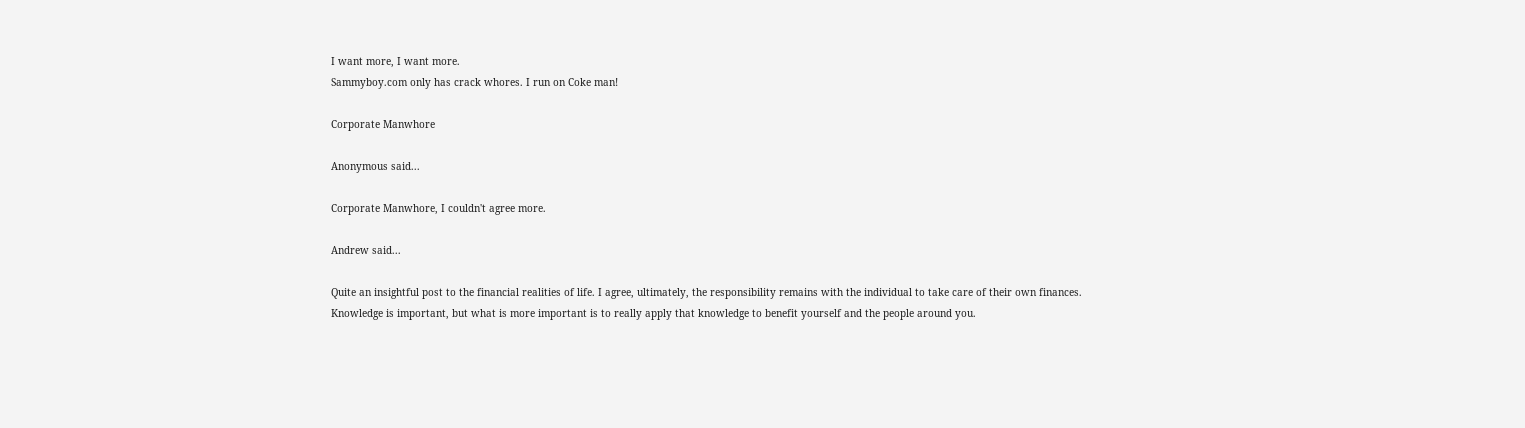I want more, I want more.
Sammyboy.com only has crack whores. I run on Coke man!

Corporate Manwhore

Anonymous said...

Corporate Manwhore, I couldn't agree more.

Andrew said...

Quite an insightful post to the financial realities of life. I agree, ultimately, the responsibility remains with the individual to take care of their own finances. Knowledge is important, but what is more important is to really apply that knowledge to benefit yourself and the people around you.